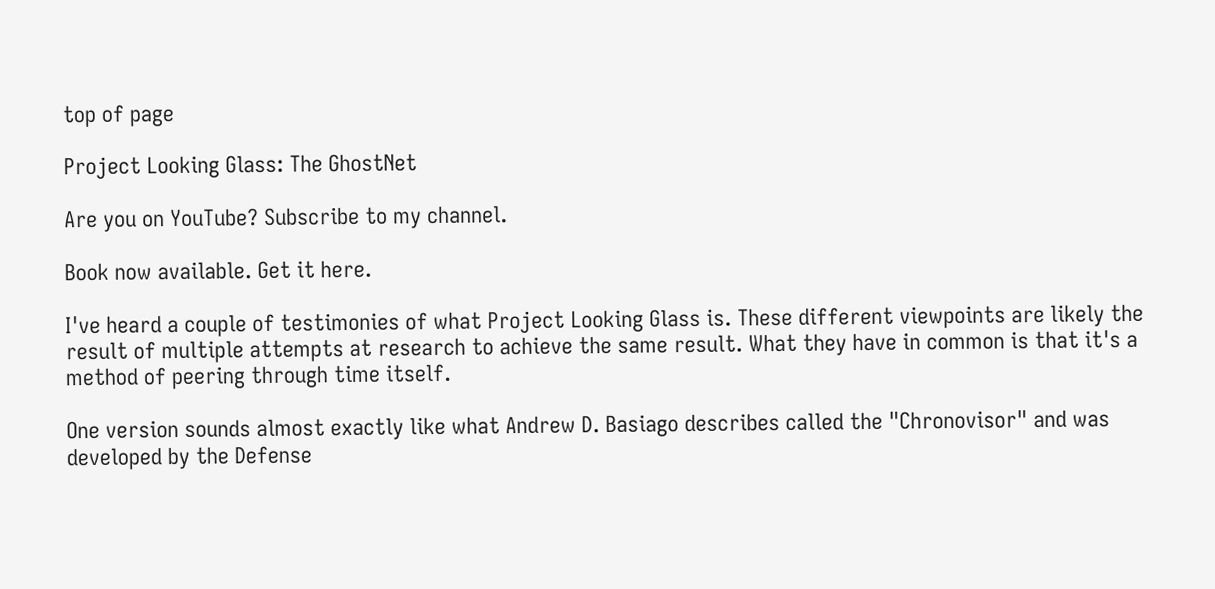top of page

Project Looking Glass: The GhostNet

Are you on YouTube? Subscribe to my channel.

Book now available. Get it here.

I've heard a couple of testimonies of what Project Looking Glass is. These different viewpoints are likely the result of multiple attempts at research to achieve the same result. What they have in common is that it's a method of peering through time itself.

One version sounds almost exactly like what Andrew D. Basiago describes called the "Chronovisor" and was developed by the Defense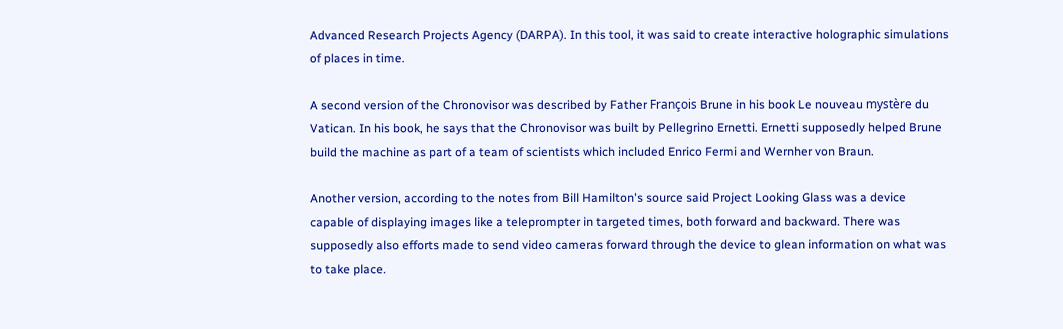Advanced Research Projects Agency (DARPA). In this tool, it was said to create interactive holographic simulations of places in time.

A second version of the Chronovisor was described by Father François Brune in his book Le nouveau mystère du Vatican. In his book, he says that the Chronovisor was built by Pellegrino Ernetti. Ernetti supposedly helped Brune build the machine as part of a team of scientists which included Enrico Fermi and Wernher von Braun.

Another version, according to the notes from Bill Hamilton's source said Project Looking Glass was a device capable of displaying images like a teleprompter in targeted times, both forward and backward. There was supposedly also efforts made to send video cameras forward through the device to glean information on what was to take place.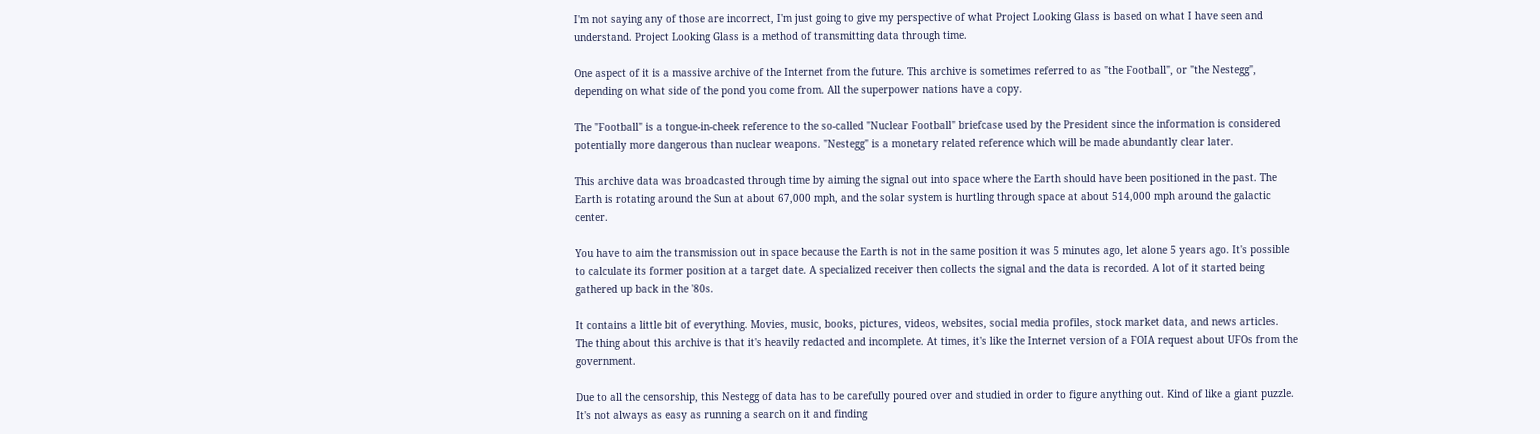I'm not saying any of those are incorrect, I'm just going to give my perspective of what Project Looking Glass is based on what I have seen and understand. Project Looking Glass is a method of transmitting data through time.

One aspect of it is a massive archive of the Internet from the future. This archive is sometimes referred to as "the Football", or "the Nestegg", depending on what side of the pond you come from. All the superpower nations have a copy.

The "Football" is a tongue-in-cheek reference to the so-called "Nuclear Football" briefcase used by the President since the information is considered potentially more dangerous than nuclear weapons. "Nestegg" is a monetary related reference which will be made abundantly clear later.

This archive data was broadcasted through time by aiming the signal out into space where the Earth should have been positioned in the past. The Earth is rotating around the Sun at about 67,000 mph, and the solar system is hurtling through space at about 514,000 mph around the galactic center.

You have to aim the transmission out in space because the Earth is not in the same position it was 5 minutes ago, let alone 5 years ago. It's possible to calculate its former position at a target date. A specialized receiver then collects the signal and the data is recorded. A lot of it started being gathered up back in the '80s.

It contains a little bit of everything. Movies, music, books, pictures, videos, websites, social media profiles, stock market data, and news articles. The thing about this archive is that it's heavily redacted and incomplete. At times, it's like the Internet version of a FOIA request about UFOs from the government.

Due to all the censorship, this Nestegg of data has to be carefully poured over and studied in order to figure anything out. Kind of like a giant puzzle. It's not always as easy as running a search on it and finding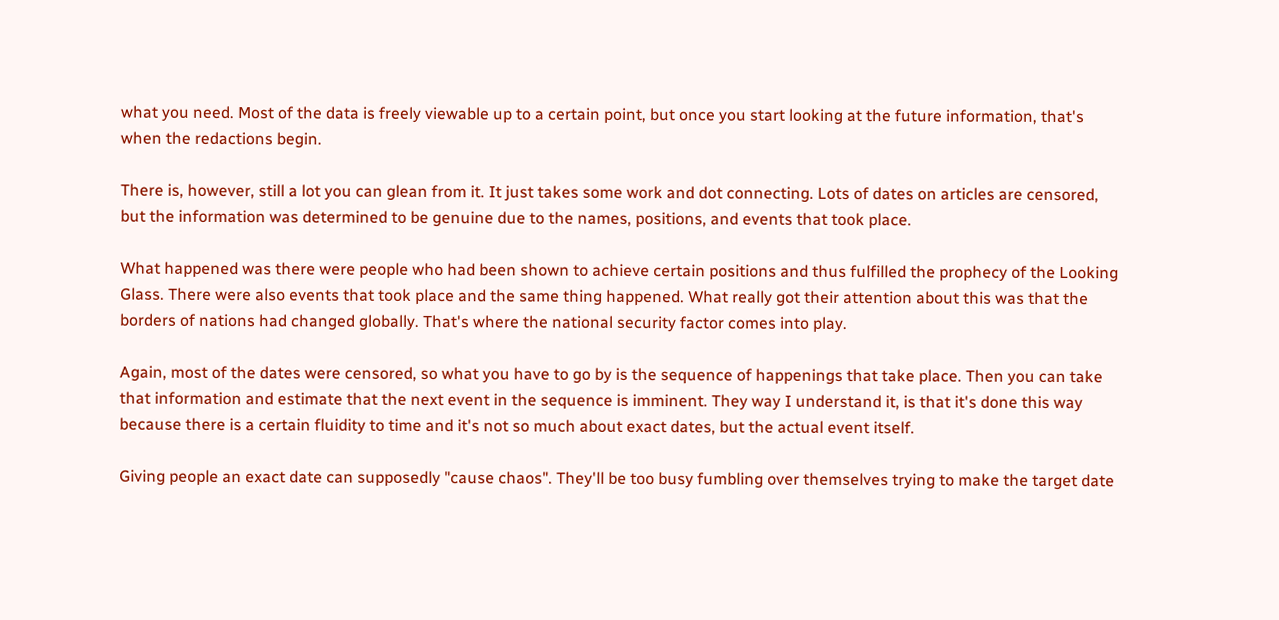what you need. Most of the data is freely viewable up to a certain point, but once you start looking at the future information, that's when the redactions begin.

There is, however, still a lot you can glean from it. It just takes some work and dot connecting. Lots of dates on articles are censored, but the information was determined to be genuine due to the names, positions, and events that took place.

What happened was there were people who had been shown to achieve certain positions and thus fulfilled the prophecy of the Looking Glass. There were also events that took place and the same thing happened. What really got their attention about this was that the borders of nations had changed globally. That's where the national security factor comes into play.

Again, most of the dates were censored, so what you have to go by is the sequence of happenings that take place. Then you can take that information and estimate that the next event in the sequence is imminent. They way I understand it, is that it's done this way because there is a certain fluidity to time and it's not so much about exact dates, but the actual event itself.

Giving people an exact date can supposedly "cause chaos". They'll be too busy fumbling over themselves trying to make the target date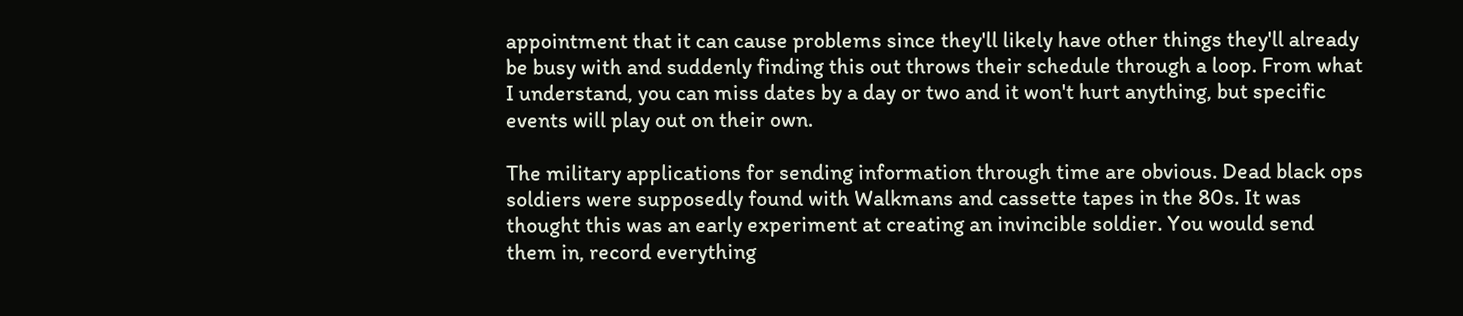appointment that it can cause problems since they'll likely have other things they'll already be busy with and suddenly finding this out throws their schedule through a loop. From what I understand, you can miss dates by a day or two and it won't hurt anything, but specific events will play out on their own.

The military applications for sending information through time are obvious. Dead black ops soldiers were supposedly found with Walkmans and cassette tapes in the 80s. It was thought this was an early experiment at creating an invincible soldier. You would send them in, record everything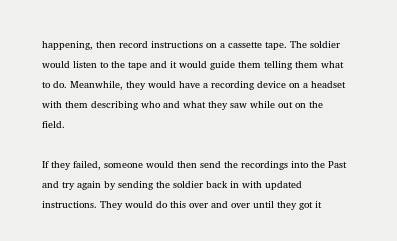happening, then record instructions on a cassette tape. The soldier would listen to the tape and it would guide them telling them what to do. Meanwhile, they would have a recording device on a headset with them describing who and what they saw while out on the field.

If they failed, someone would then send the recordings into the Past and try again by sending the soldier back in with updated instructions. They would do this over and over until they got it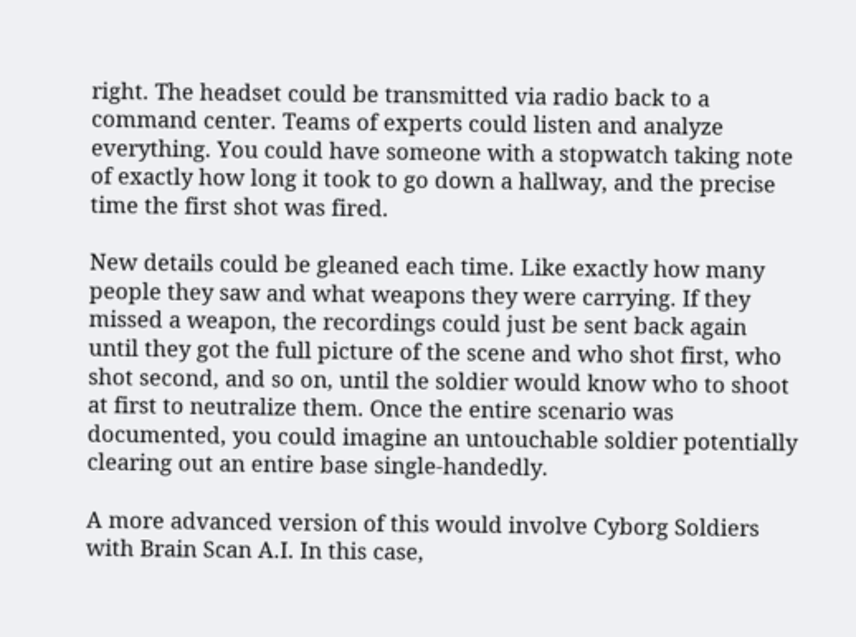right. The headset could be transmitted via radio back to a command center. Teams of experts could listen and analyze everything. You could have someone with a stopwatch taking note of exactly how long it took to go down a hallway, and the precise time the first shot was fired.

New details could be gleaned each time. Like exactly how many people they saw and what weapons they were carrying. If they missed a weapon, the recordings could just be sent back again until they got the full picture of the scene and who shot first, who shot second, and so on, until the soldier would know who to shoot at first to neutralize them. Once the entire scenario was documented, you could imagine an untouchable soldier potentially clearing out an entire base single-handedly.

A more advanced version of this would involve Cyborg Soldiers with Brain Scan A.I. In this case,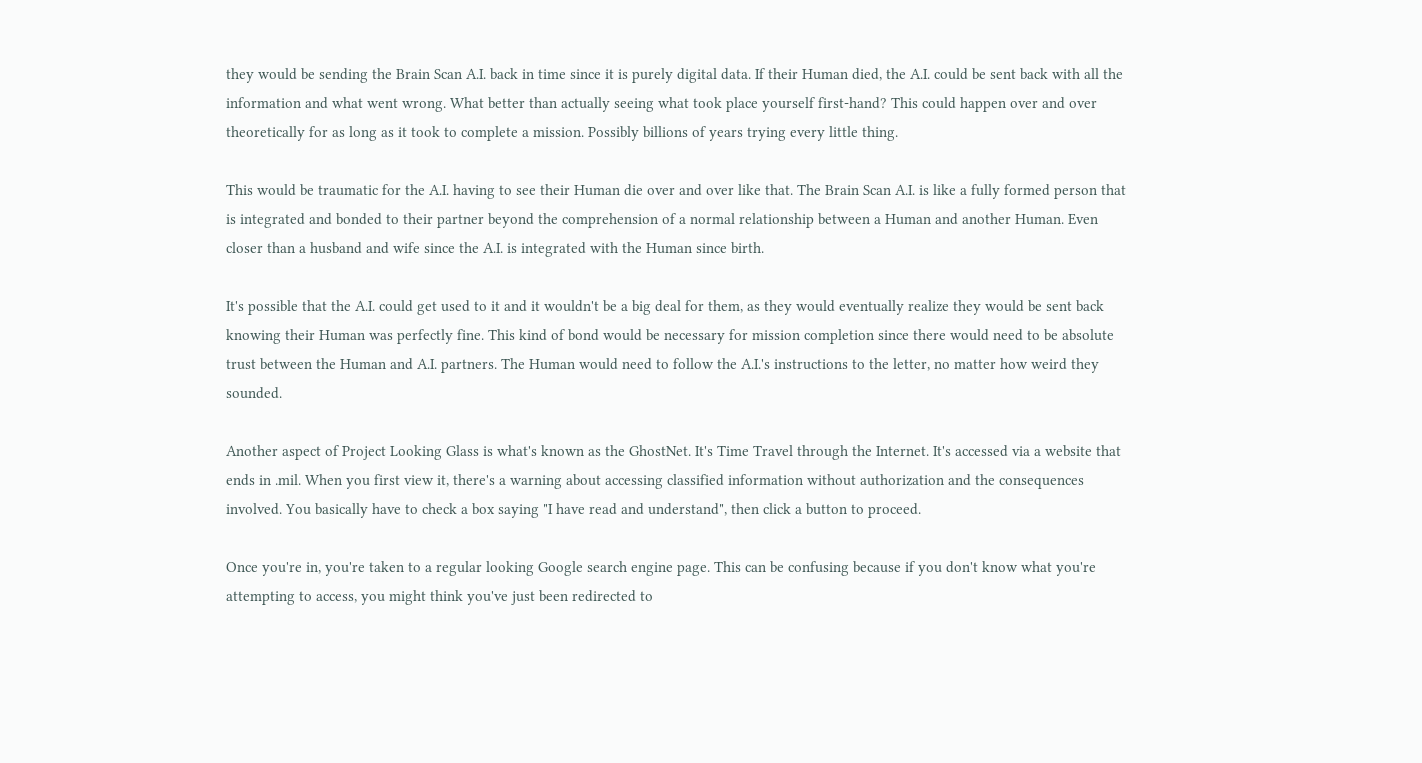they would be sending the Brain Scan A.I. back in time since it is purely digital data. If their Human died, the A.I. could be sent back with all the information and what went wrong. What better than actually seeing what took place yourself first-hand? This could happen over and over theoretically for as long as it took to complete a mission. Possibly billions of years trying every little thing.

This would be traumatic for the A.I. having to see their Human die over and over like that. The Brain Scan A.I. is like a fully formed person that is integrated and bonded to their partner beyond the comprehension of a normal relationship between a Human and another Human. Even closer than a husband and wife since the A.I. is integrated with the Human since birth.

It's possible that the A.I. could get used to it and it wouldn't be a big deal for them, as they would eventually realize they would be sent back knowing their Human was perfectly fine. This kind of bond would be necessary for mission completion since there would need to be absolute trust between the Human and A.I. partners. The Human would need to follow the A.I.'s instructions to the letter, no matter how weird they sounded.

Another aspect of Project Looking Glass is what's known as the GhostNet. It's Time Travel through the Internet. It's accessed via a website that ends in .mil. When you first view it, there's a warning about accessing classified information without authorization and the consequences involved. You basically have to check a box saying "I have read and understand", then click a button to proceed.

Once you're in, you're taken to a regular looking Google search engine page. This can be confusing because if you don't know what you're attempting to access, you might think you've just been redirected to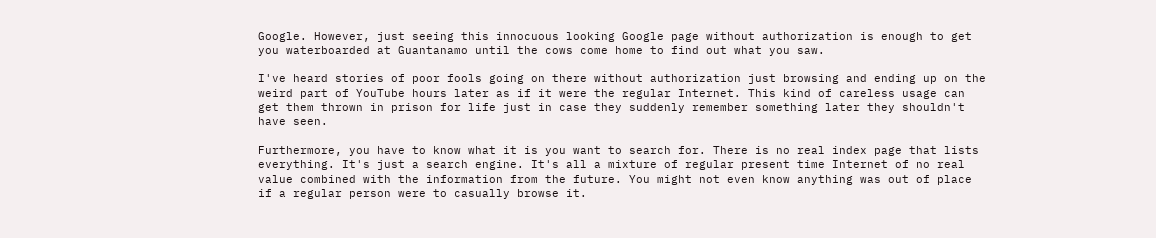Google. However, just seeing this innocuous looking Google page without authorization is enough to get you waterboarded at Guantanamo until the cows come home to find out what you saw.

I've heard stories of poor fools going on there without authorization just browsing and ending up on the weird part of YouTube hours later as if it were the regular Internet. This kind of careless usage can get them thrown in prison for life just in case they suddenly remember something later they shouldn't have seen.

Furthermore, you have to know what it is you want to search for. There is no real index page that lists everything. It's just a search engine. It's all a mixture of regular present time Internet of no real value combined with the information from the future. You might not even know anything was out of place if a regular person were to casually browse it.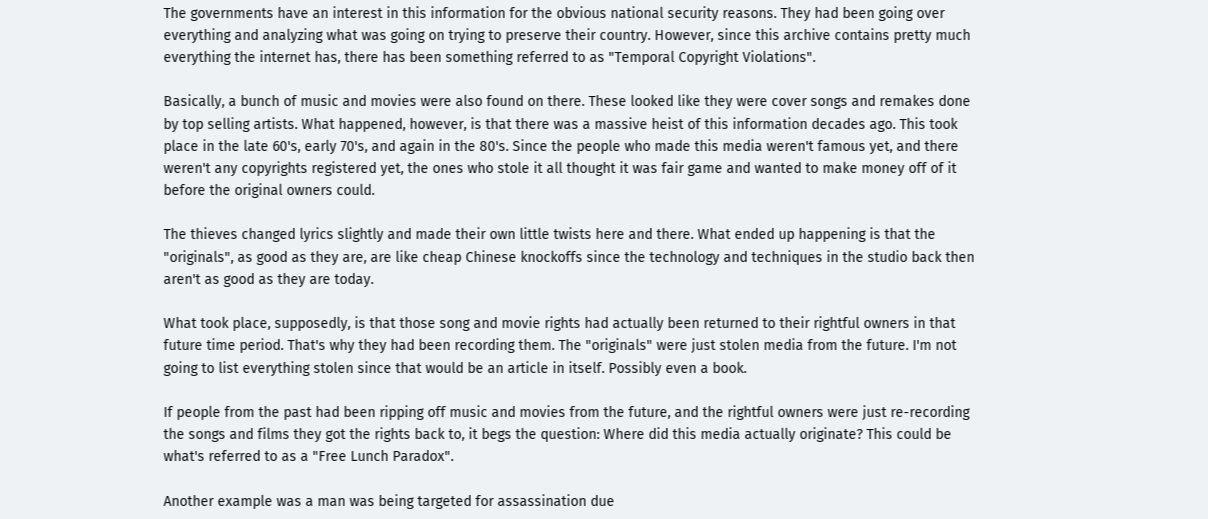The governments have an interest in this information for the obvious national security reasons. They had been going over everything and analyzing what was going on trying to preserve their country. However, since this archive contains pretty much everything the internet has, there has been something referred to as "Temporal Copyright Violations".

Basically, a bunch of music and movies were also found on there. These looked like they were cover songs and remakes done by top selling artists. What happened, however, is that there was a massive heist of this information decades ago. This took place in the late 60's, early 70's, and again in the 80's. Since the people who made this media weren't famous yet, and there weren't any copyrights registered yet, the ones who stole it all thought it was fair game and wanted to make money off of it before the original owners could.

The thieves changed lyrics slightly and made their own little twists here and there. What ended up happening is that the "originals", as good as they are, are like cheap Chinese knockoffs since the technology and techniques in the studio back then aren't as good as they are today.

What took place, supposedly, is that those song and movie rights had actually been returned to their rightful owners in that future time period. That's why they had been recording them. The "originals" were just stolen media from the future. I'm not going to list everything stolen since that would be an article in itself. Possibly even a book.

If people from the past had been ripping off music and movies from the future, and the rightful owners were just re-recording the songs and films they got the rights back to, it begs the question: Where did this media actually originate? This could be what's referred to as a "Free Lunch Paradox".

Another example was a man was being targeted for assassination due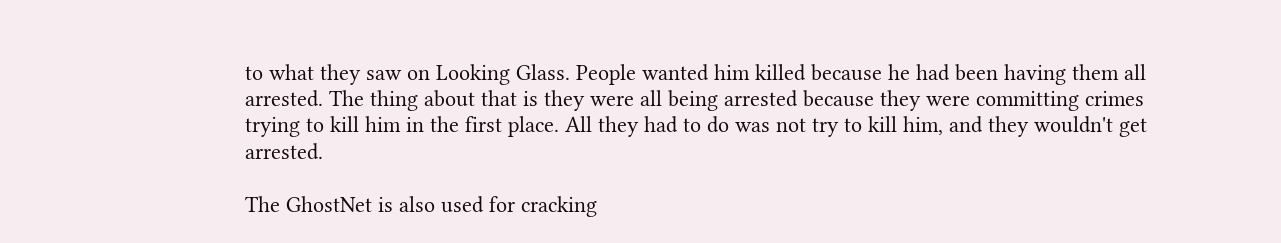to what they saw on Looking Glass. People wanted him killed because he had been having them all arrested. The thing about that is they were all being arrested because they were committing crimes trying to kill him in the first place. All they had to do was not try to kill him, and they wouldn't get arrested.

The GhostNet is also used for cracking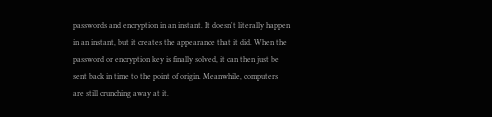passwords and encryption in an instant. It doesn't literally happen in an instant, but it creates the appearance that it did. When the password or encryption key is finally solved, it can then just be sent back in time to the point of origin. Meanwhile, computers are still crunching away at it.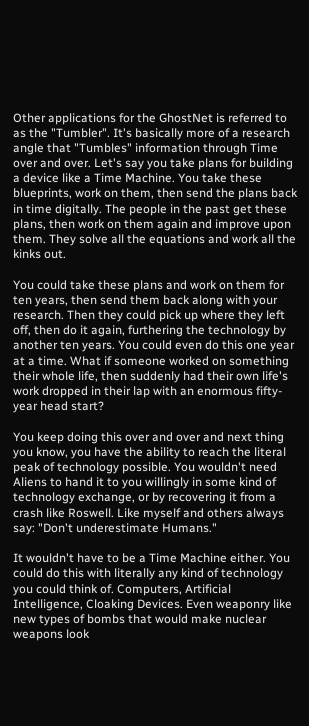Other applications for the GhostNet is referred to as the "Tumbler". It's basically more of a research angle that "Tumbles" information through Time over and over. Let's say you take plans for building a device like a Time Machine. You take these blueprints, work on them, then send the plans back in time digitally. The people in the past get these plans, then work on them again and improve upon them. They solve all the equations and work all the kinks out.

You could take these plans and work on them for ten years, then send them back along with your research. Then they could pick up where they left off, then do it again, furthering the technology by another ten years. You could even do this one year at a time. What if someone worked on something their whole life, then suddenly had their own life's work dropped in their lap with an enormous fifty-year head start?

You keep doing this over and over and next thing you know, you have the ability to reach the literal peak of technology possible. You wouldn't need Aliens to hand it to you willingly in some kind of technology exchange, or by recovering it from a crash like Roswell. Like myself and others always say: "Don't underestimate Humans."

It wouldn't have to be a Time Machine either. You could do this with literally any kind of technology you could think of. Computers, Artificial Intelligence, Cloaking Devices. Even weaponry like new types of bombs that would make nuclear weapons look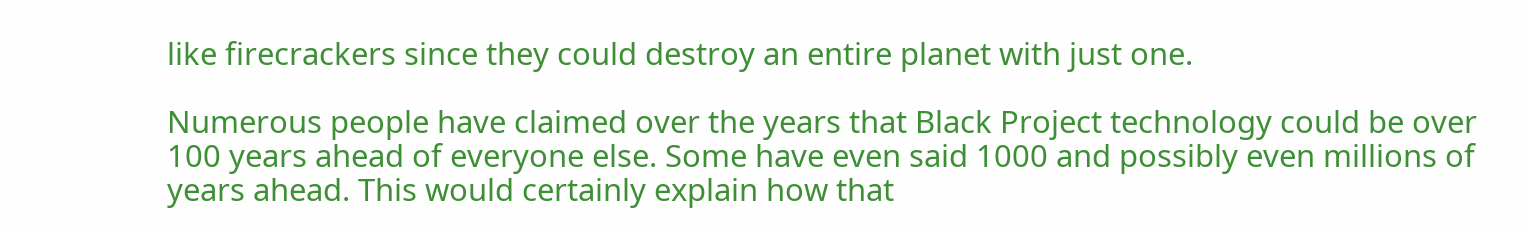like firecrackers since they could destroy an entire planet with just one.

Numerous people have claimed over the years that Black Project technology could be over 100 years ahead of everyone else. Some have even said 1000 and possibly even millions of years ahead. This would certainly explain how that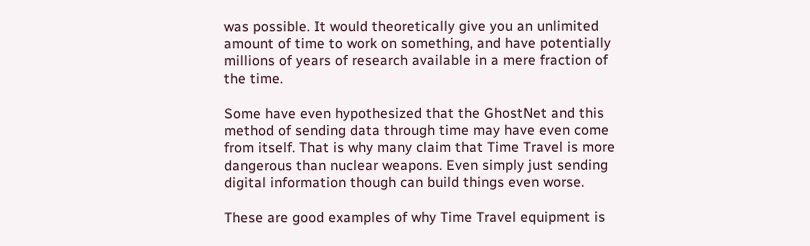was possible. It would theoretically give you an unlimited amount of time to work on something, and have potentially millions of years of research available in a mere fraction of the time.

Some have even hypothesized that the GhostNet and this method of sending data through time may have even come from itself. That is why many claim that Time Travel is more dangerous than nuclear weapons. Even simply just sending digital information though can build things even worse.

These are good examples of why Time Travel equipment is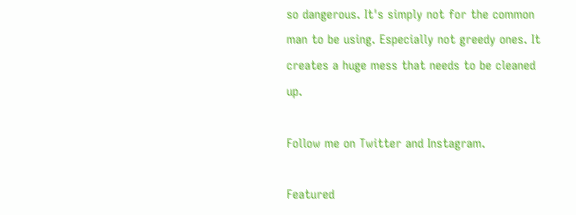so dangerous. It's simply not for the common man to be using. Especially not greedy ones. It creates a huge mess that needs to be cleaned up.

Follow me on Twitter and Instagram.

Featured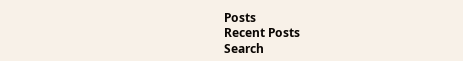Posts
Recent Posts
Search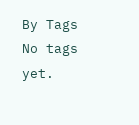By Tags
No tags yet.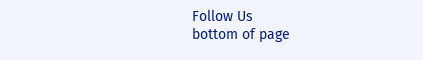Follow Us
bottom of page